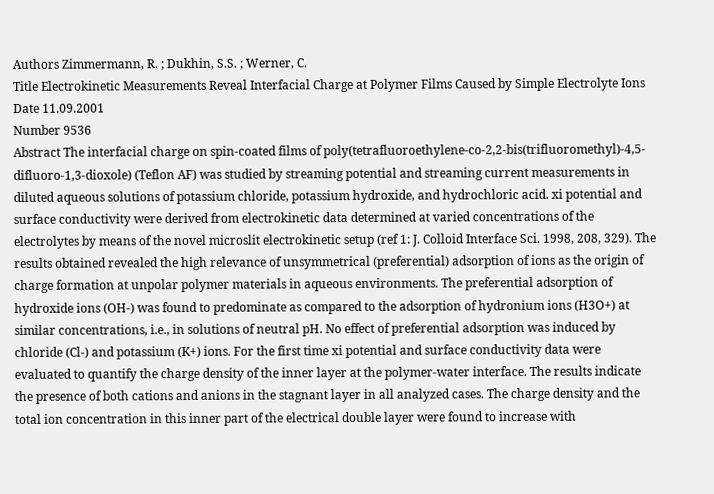Authors Zimmermann, R. ; Dukhin, S.S. ; Werner, C.
Title Electrokinetic Measurements Reveal Interfacial Charge at Polymer Films Caused by Simple Electrolyte Ions
Date 11.09.2001
Number 9536
Abstract The interfacial charge on spin-coated films of poly(tetrafluoroethylene-co-2,2-bis(trifluoromethyl)-4,5-difluoro-1,3-dioxole) (Teflon AF) was studied by streaming potential and streaming current measurements in diluted aqueous solutions of potassium chloride, potassium hydroxide, and hydrochloric acid. xi potential and surface conductivity were derived from electrokinetic data determined at varied concentrations of the electrolytes by means of the novel microslit electrokinetic setup (ref 1: J. Colloid Interface Sci. 1998, 208, 329). The results obtained revealed the high relevance of unsymmetrical (preferential) adsorption of ions as the origin of charge formation at unpolar polymer materials in aqueous environments. The preferential adsorption of hydroxide ions (OH-) was found to predominate as compared to the adsorption of hydronium ions (H3O+) at similar concentrations, i.e., in solutions of neutral pH. No effect of preferential adsorption was induced by chloride (Cl-) and potassium (K+) ions. For the first time xi potential and surface conductivity data were evaluated to quantify the charge density of the inner layer at the polymer-water interface. The results indicate the presence of both cations and anions in the stagnant layer in all analyzed cases. The charge density and the total ion concentration in this inner part of the electrical double layer were found to increase with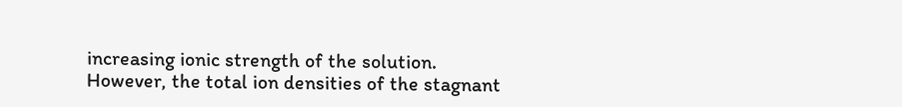increasing ionic strength of the solution. However, the total ion densities of the stagnant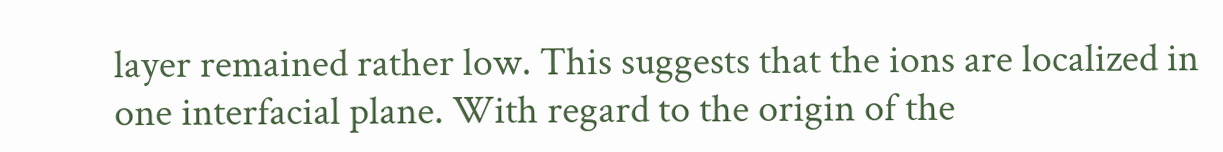layer remained rather low. This suggests that the ions are localized in one interfacial plane. With regard to the origin of the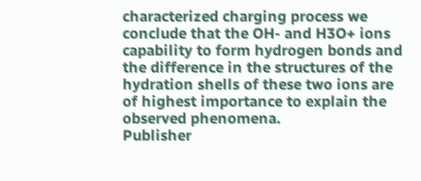characterized charging process we conclude that the OH- and H3O+ ions capability to form hydrogen bonds and the difference in the structures of the hydration shells of these two ions are of highest importance to explain the observed phenomena.
Publisher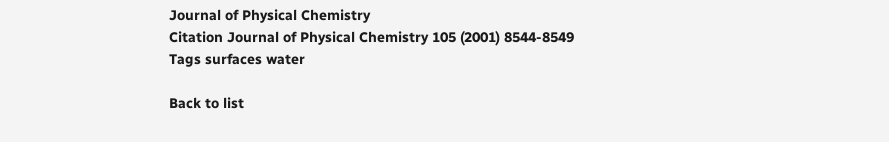Journal of Physical Chemistry
Citation Journal of Physical Chemistry 105 (2001) 8544-8549
Tags surfaces water

Back to list